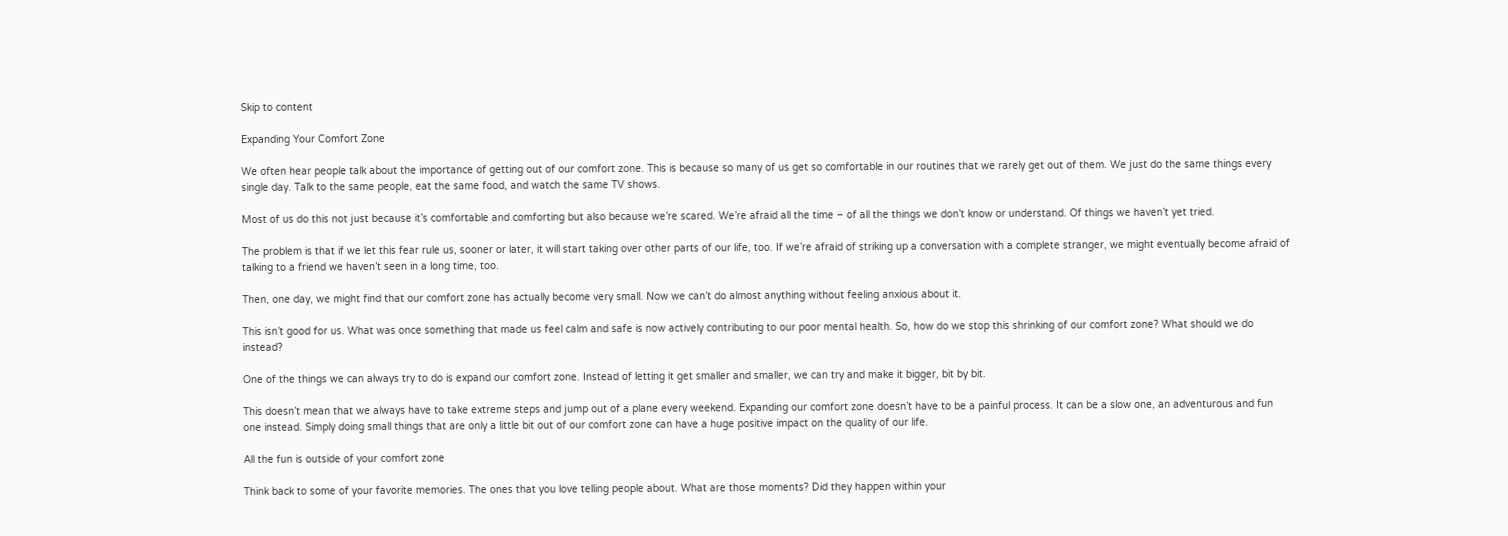Skip to content

Expanding Your Comfort Zone

We often hear people talk about the importance of getting out of our comfort zone. This is because so many of us get so comfortable in our routines that we rarely get out of them. We just do the same things every single day. Talk to the same people, eat the same food, and watch the same TV shows.

Most of us do this not just because it’s comfortable and comforting but also because we’re scared. We’re afraid all the time – of all the things we don’t know or understand. Of things we haven’t yet tried.

The problem is that if we let this fear rule us, sooner or later, it will start taking over other parts of our life, too. If we’re afraid of striking up a conversation with a complete stranger, we might eventually become afraid of talking to a friend we haven’t seen in a long time, too.

Then, one day, we might find that our comfort zone has actually become very small. Now we can’t do almost anything without feeling anxious about it.

This isn’t good for us. What was once something that made us feel calm and safe is now actively contributing to our poor mental health. So, how do we stop this shrinking of our comfort zone? What should we do instead?

One of the things we can always try to do is expand our comfort zone. Instead of letting it get smaller and smaller, we can try and make it bigger, bit by bit.

This doesn’t mean that we always have to take extreme steps and jump out of a plane every weekend. Expanding our comfort zone doesn’t have to be a painful process. It can be a slow one, an adventurous and fun one instead. Simply doing small things that are only a little bit out of our comfort zone can have a huge positive impact on the quality of our life.

All the fun is outside of your comfort zone

Think back to some of your favorite memories. The ones that you love telling people about. What are those moments? Did they happen within your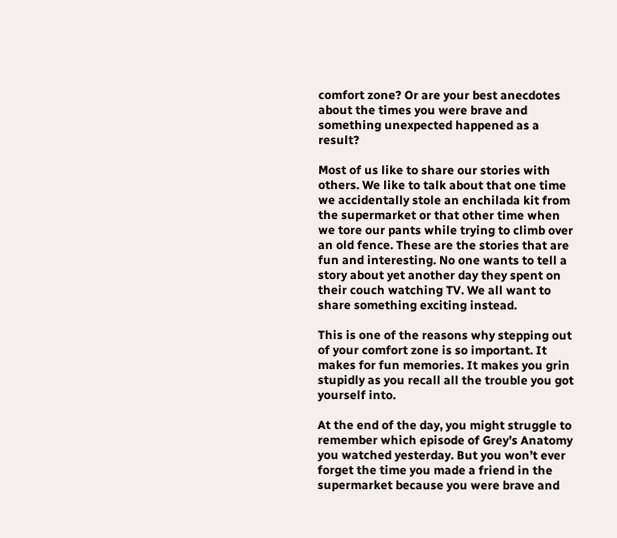comfort zone? Or are your best anecdotes about the times you were brave and something unexpected happened as a result?

Most of us like to share our stories with others. We like to talk about that one time we accidentally stole an enchilada kit from the supermarket or that other time when we tore our pants while trying to climb over an old fence. These are the stories that are fun and interesting. No one wants to tell a story about yet another day they spent on their couch watching TV. We all want to share something exciting instead.

This is one of the reasons why stepping out of your comfort zone is so important. It makes for fun memories. It makes you grin stupidly as you recall all the trouble you got yourself into.

At the end of the day, you might struggle to remember which episode of Grey’s Anatomy you watched yesterday. But you won’t ever forget the time you made a friend in the supermarket because you were brave and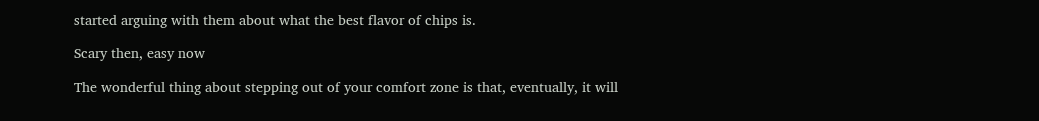started arguing with them about what the best flavor of chips is.

Scary then, easy now

The wonderful thing about stepping out of your comfort zone is that, eventually, it will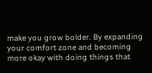make you grow bolder. By expanding your comfort zone and becoming more okay with doing things that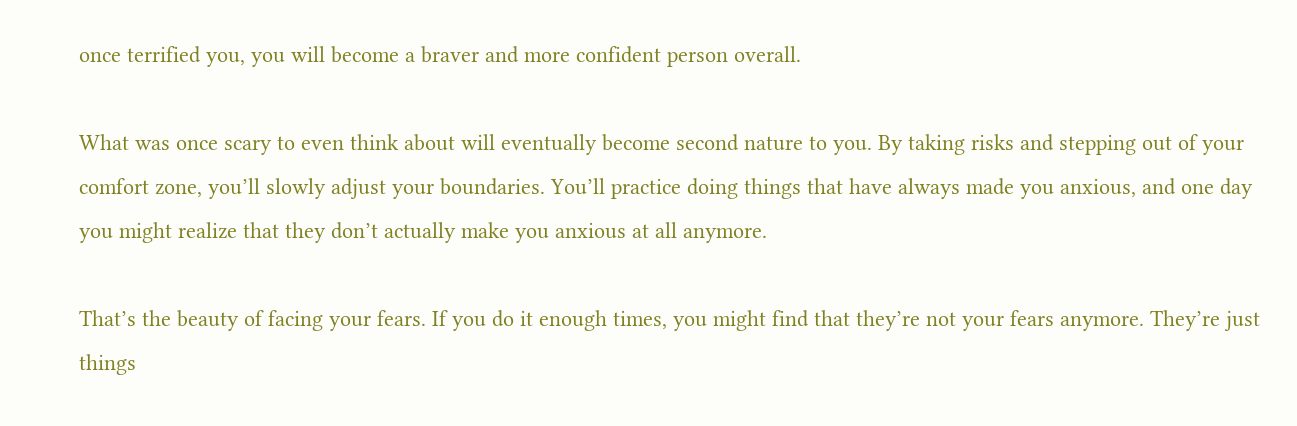once terrified you, you will become a braver and more confident person overall.

What was once scary to even think about will eventually become second nature to you. By taking risks and stepping out of your comfort zone, you’ll slowly adjust your boundaries. You’ll practice doing things that have always made you anxious, and one day you might realize that they don’t actually make you anxious at all anymore.

That’s the beauty of facing your fears. If you do it enough times, you might find that they’re not your fears anymore. They’re just things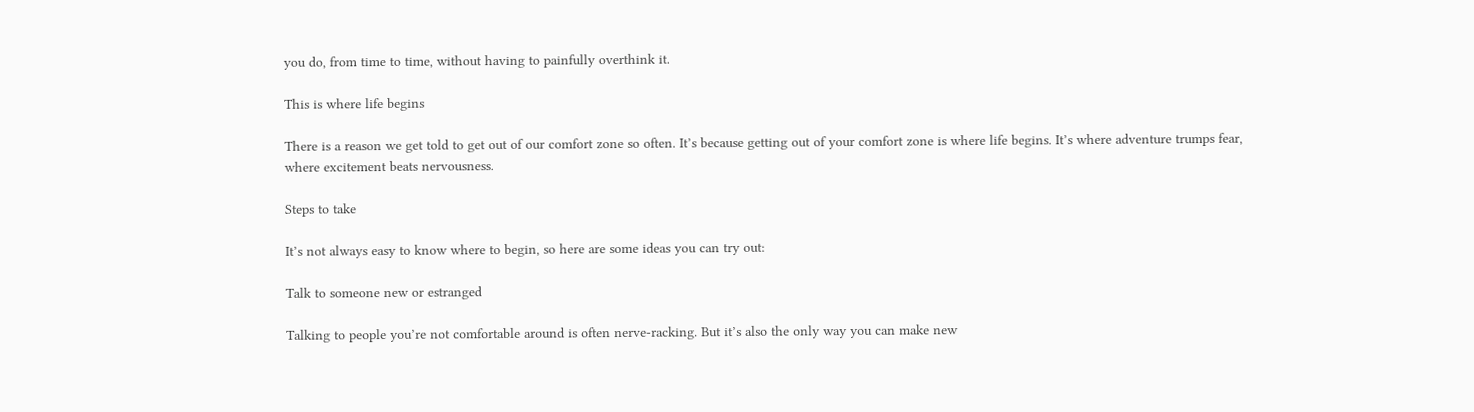you do, from time to time, without having to painfully overthink it.

This is where life begins

There is a reason we get told to get out of our comfort zone so often. It’s because getting out of your comfort zone is where life begins. It’s where adventure trumps fear, where excitement beats nervousness.

Steps to take

It’s not always easy to know where to begin, so here are some ideas you can try out:

Talk to someone new or estranged

Talking to people you’re not comfortable around is often nerve-racking. But it’s also the only way you can make new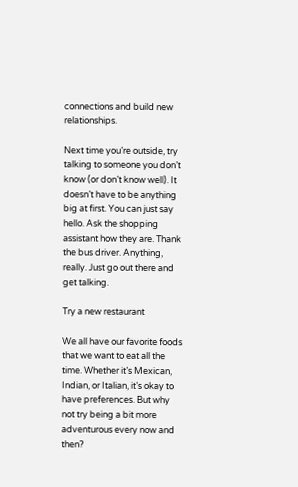connections and build new relationships.

Next time you’re outside, try talking to someone you don’t know (or don’t know well). It doesn’t have to be anything big at first. You can just say hello. Ask the shopping assistant how they are. Thank the bus driver. Anything, really. Just go out there and get talking.

Try a new restaurant

We all have our favorite foods that we want to eat all the time. Whether it’s Mexican, Indian, or Italian, it’s okay to have preferences. But why not try being a bit more adventurous every now and then?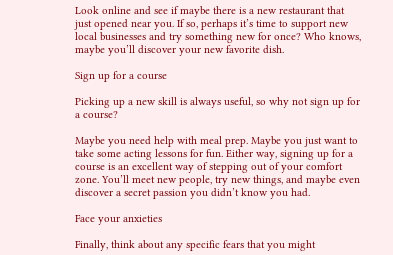Look online and see if maybe there is a new restaurant that just opened near you. If so, perhaps it’s time to support new local businesses and try something new for once? Who knows, maybe you’ll discover your new favorite dish.

Sign up for a course

Picking up a new skill is always useful, so why not sign up for a course?

Maybe you need help with meal prep. Maybe you just want to take some acting lessons for fun. Either way, signing up for a course is an excellent way of stepping out of your comfort zone. You’ll meet new people, try new things, and maybe even discover a secret passion you didn’t know you had.

Face your anxieties

Finally, think about any specific fears that you might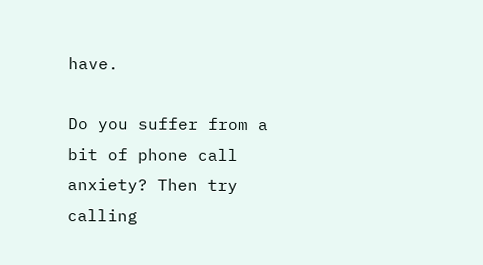have.

Do you suffer from a bit of phone call anxiety? Then try calling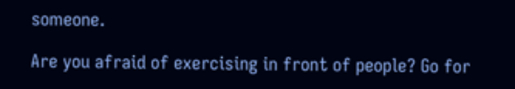someone.

Are you afraid of exercising in front of people? Go for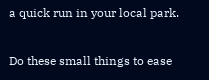a quick run in your local park.

Do these small things to ease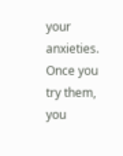your anxieties. Once you try them, you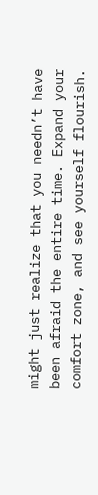might just realize that you needn’t have been afraid the entire time. Expand your comfort zone, and see yourself flourish.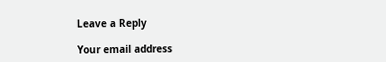Leave a Reply

Your email address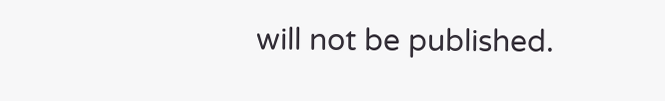will not be published.